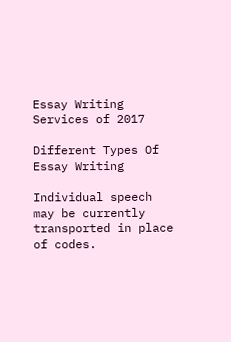Essay Writing Services of 2017

Different Types Of Essay Writing

Individual speech may be currently transported in place of codes.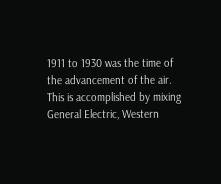1911 to 1930 was the time of the advancement of the air. This is accomplished by mixing General Electric, Western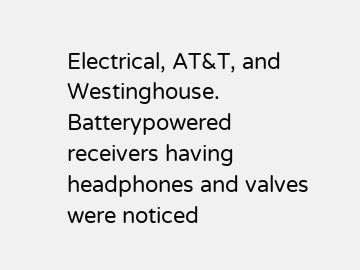Electrical, AT&T, and Westinghouse. Batterypowered receivers having headphones and valves were noticed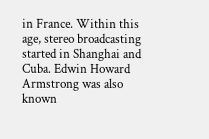in France. Within this age, stereo broadcasting started in Shanghai and Cuba. Edwin Howard Armstrong was also known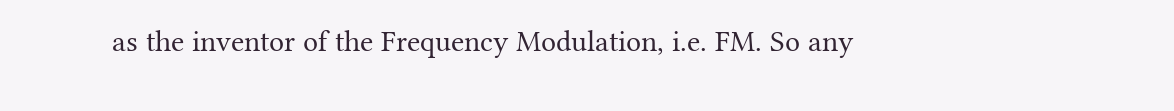as the inventor of the Frequency Modulation, i.e. FM. So any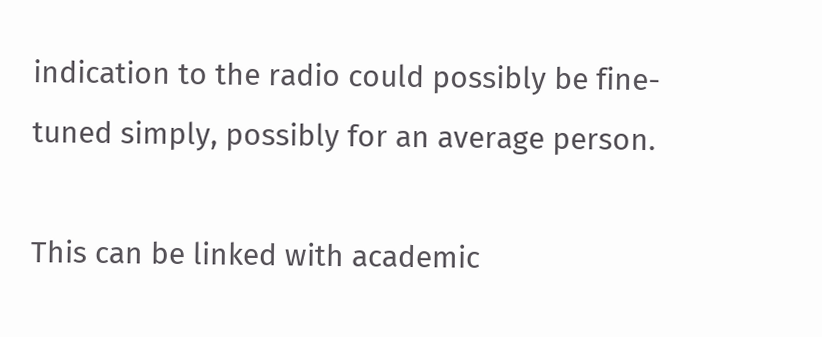indication to the radio could possibly be fine-tuned simply, possibly for an average person.

This can be linked with academic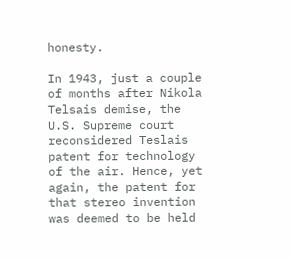honesty.

In 1943, just a couple of months after Nikola Telsais demise, the U.S. Supreme court reconsidered Teslais patent for technology of the air. Hence, yet again, the patent for that stereo invention was deemed to be held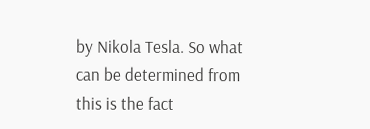by Nikola Tesla. So what can be determined from this is the fact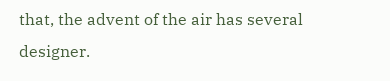that, the advent of the air has several designer.